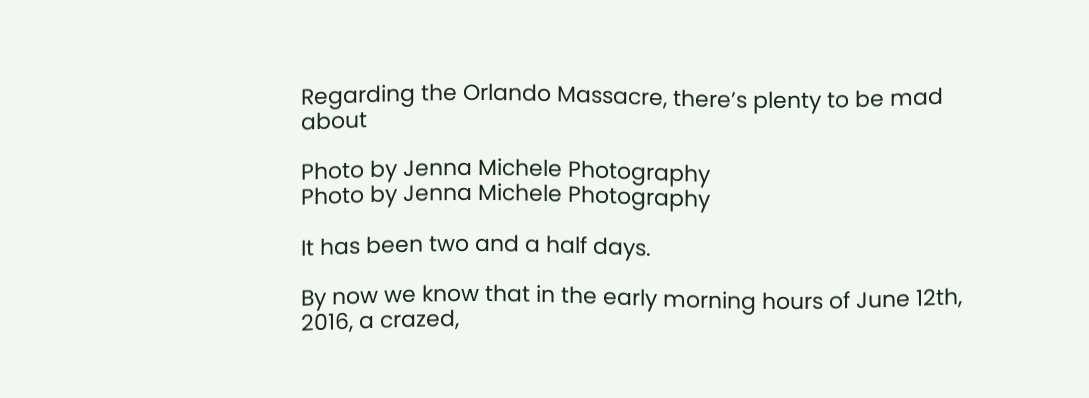Regarding the Orlando Massacre, there’s plenty to be mad about

Photo by Jenna Michele Photography
Photo by Jenna Michele Photography

It has been two and a half days.

By now we know that in the early morning hours of June 12th, 2016, a crazed,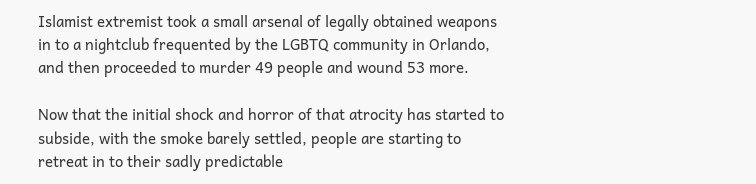Islamist extremist took a small arsenal of legally obtained weapons in to a nightclub frequented by the LGBTQ community in Orlando, and then proceeded to murder 49 people and wound 53 more.

Now that the initial shock and horror of that atrocity has started to subside, with the smoke barely settled, people are starting to retreat in to their sadly predictable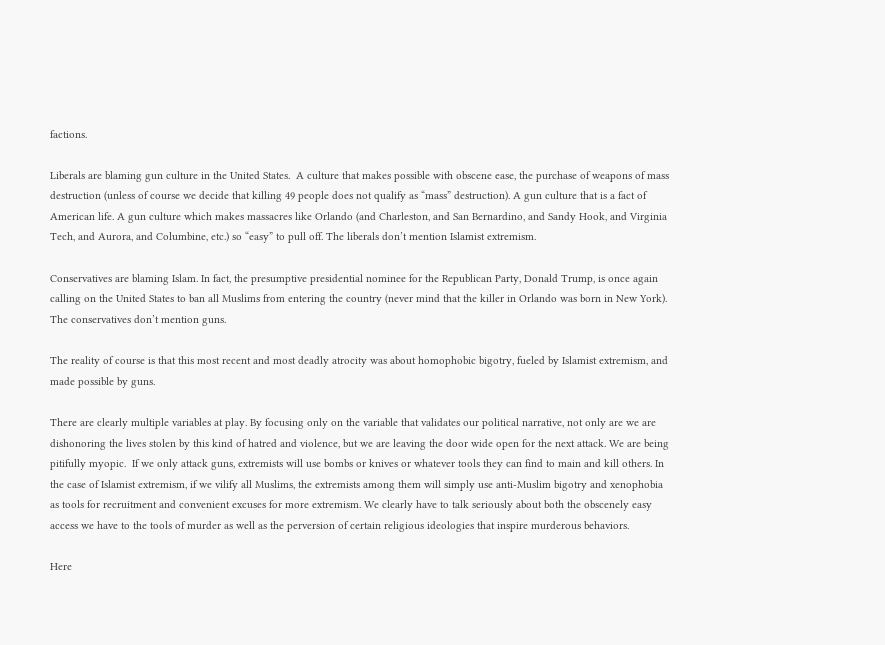factions.

Liberals are blaming gun culture in the United States.  A culture that makes possible with obscene ease, the purchase of weapons of mass destruction (unless of course we decide that killing 49 people does not qualify as “mass” destruction). A gun culture that is a fact of American life. A gun culture which makes massacres like Orlando (and Charleston, and San Bernardino, and Sandy Hook, and Virginia Tech, and Aurora, and Columbine, etc.) so “easy” to pull off. The liberals don’t mention Islamist extremism.

Conservatives are blaming Islam. In fact, the presumptive presidential nominee for the Republican Party, Donald Trump, is once again calling on the United States to ban all Muslims from entering the country (never mind that the killer in Orlando was born in New York). The conservatives don’t mention guns.

The reality of course is that this most recent and most deadly atrocity was about homophobic bigotry, fueled by Islamist extremism, and made possible by guns.

There are clearly multiple variables at play. By focusing only on the variable that validates our political narrative, not only are we are dishonoring the lives stolen by this kind of hatred and violence, but we are leaving the door wide open for the next attack. We are being pitifully myopic.  If we only attack guns, extremists will use bombs or knives or whatever tools they can find to main and kill others. In the case of Islamist extremism, if we vilify all Muslims, the extremists among them will simply use anti-Muslim bigotry and xenophobia as tools for recruitment and convenient excuses for more extremism. We clearly have to talk seriously about both the obscenely easy access we have to the tools of murder as well as the perversion of certain religious ideologies that inspire murderous behaviors.

Here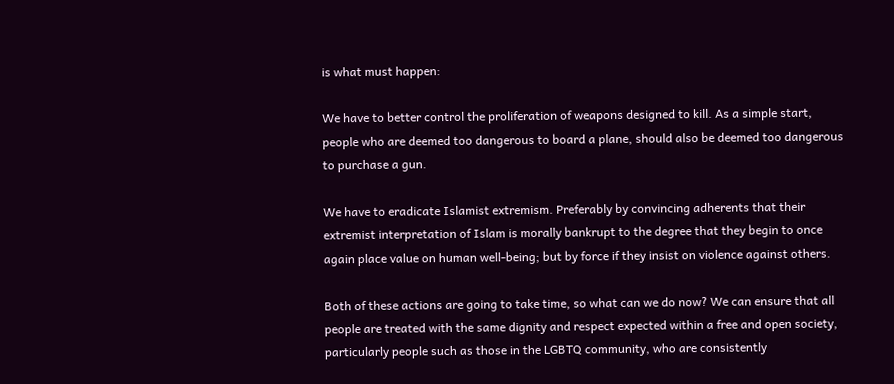is what must happen:

We have to better control the proliferation of weapons designed to kill. As a simple start, people who are deemed too dangerous to board a plane, should also be deemed too dangerous to purchase a gun.

We have to eradicate Islamist extremism. Preferably by convincing adherents that their extremist interpretation of Islam is morally bankrupt to the degree that they begin to once again place value on human well-being; but by force if they insist on violence against others.

Both of these actions are going to take time, so what can we do now? We can ensure that all people are treated with the same dignity and respect expected within a free and open society, particularly people such as those in the LGBTQ community, who are consistently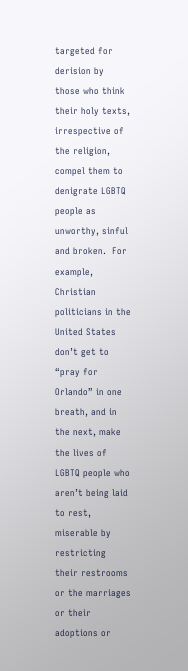targeted for derision by those who think their holy texts, irrespective of the religion, compel them to denigrate LGBTQ people as unworthy, sinful and broken.  For example, Christian politicians in the United States don’t get to “pray for Orlando” in one breath, and in the next, make the lives of LGBTQ people who aren’t being laid to rest, miserable by restricting their restrooms or the marriages or their adoptions or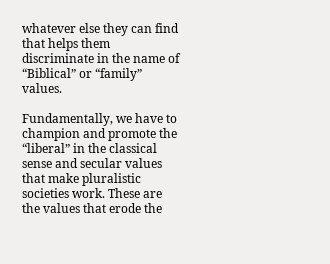whatever else they can find that helps them discriminate in the name of “Biblical” or “family” values.

Fundamentally, we have to champion and promote the “liberal” in the classical sense and secular values that make pluralistic societies work. These are the values that erode the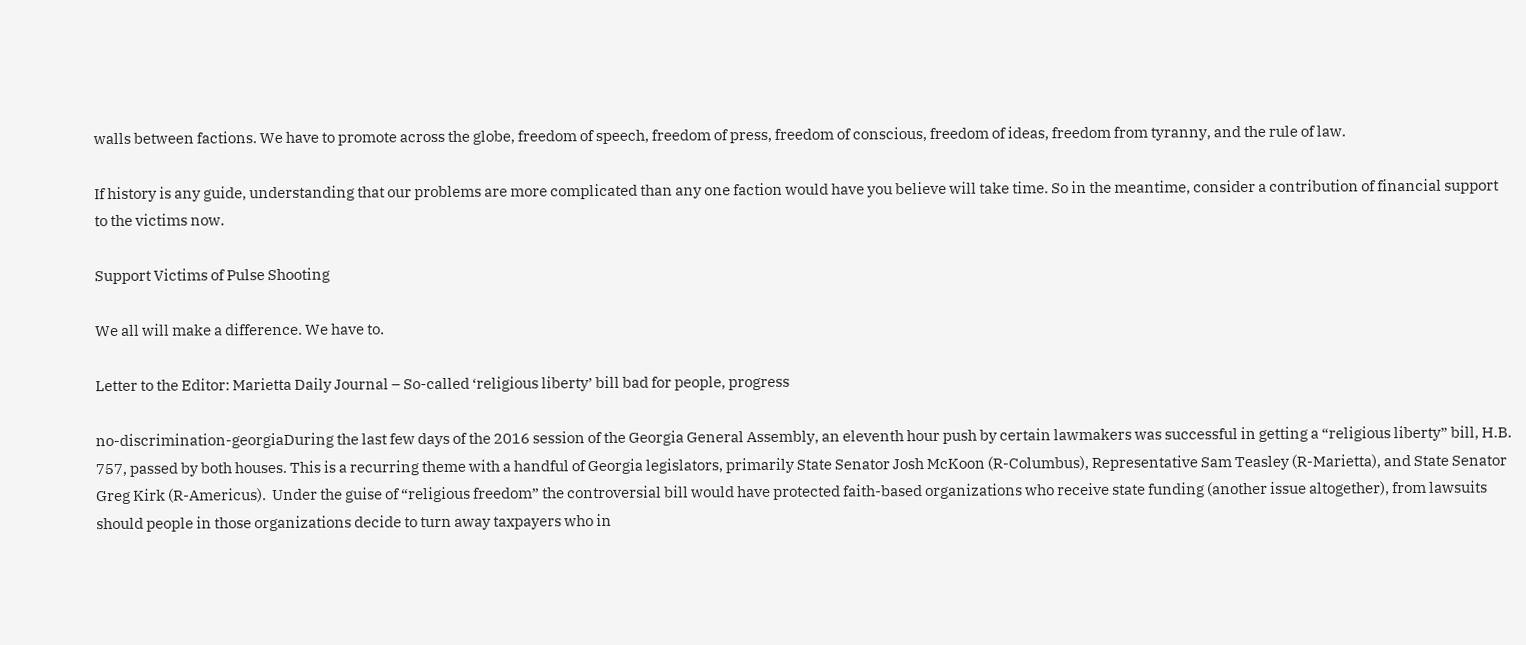walls between factions. We have to promote across the globe, freedom of speech, freedom of press, freedom of conscious, freedom of ideas, freedom from tyranny, and the rule of law.

If history is any guide, understanding that our problems are more complicated than any one faction would have you believe will take time. So in the meantime, consider a contribution of financial support to the victims now.

Support Victims of Pulse Shooting

We all will make a difference. We have to.

Letter to the Editor: Marietta Daily Journal – So-called ‘religious liberty’ bill bad for people, progress

no-discrimination-georgiaDuring the last few days of the 2016 session of the Georgia General Assembly, an eleventh hour push by certain lawmakers was successful in getting a “religious liberty” bill, H.B. 757, passed by both houses. This is a recurring theme with a handful of Georgia legislators, primarily State Senator Josh McKoon (R-Columbus), Representative Sam Teasley (R-Marietta), and State Senator Greg Kirk (R-Americus).  Under the guise of “religious freedom” the controversial bill would have protected faith-based organizations who receive state funding (another issue altogether), from lawsuits should people in those organizations decide to turn away taxpayers who in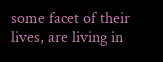some facet of their lives, are living in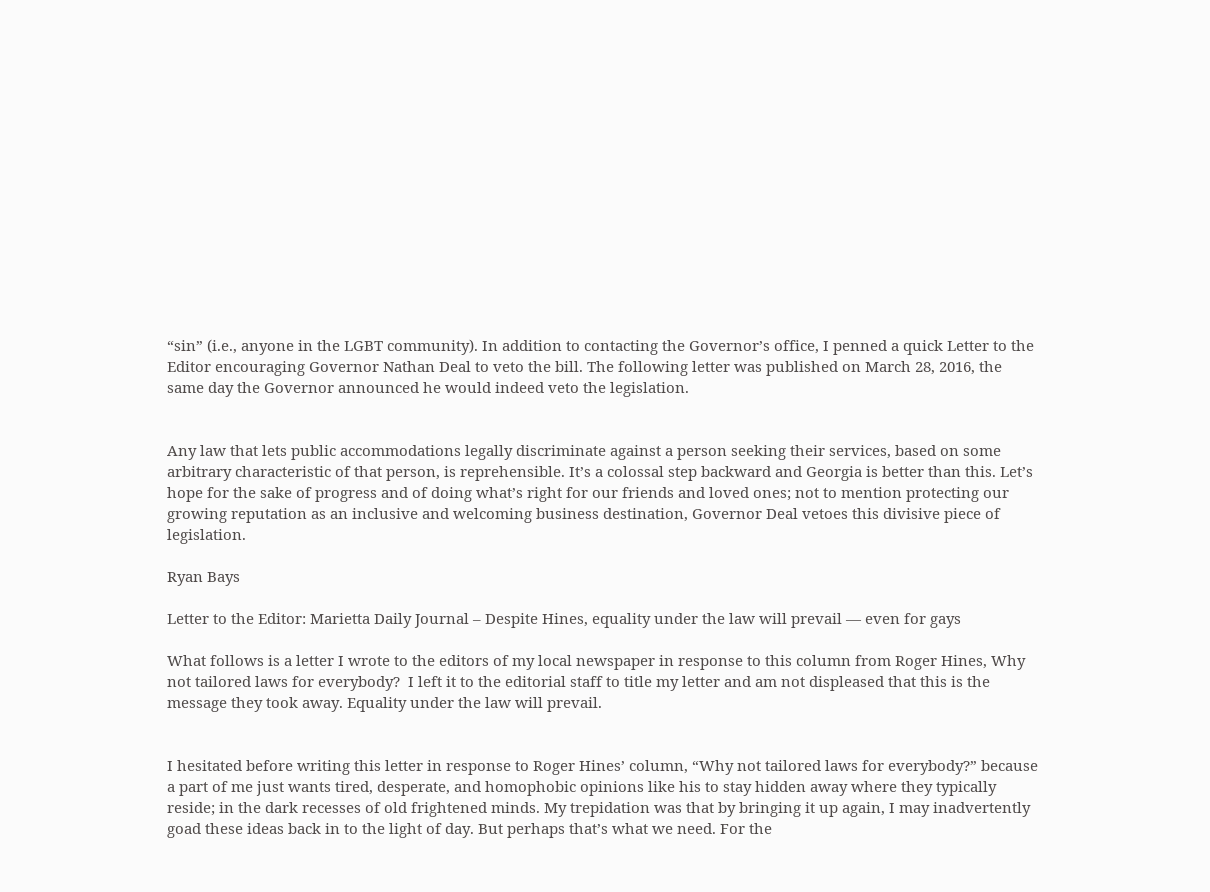“sin” (i.e., anyone in the LGBT community). In addition to contacting the Governor’s office, I penned a quick Letter to the Editor encouraging Governor Nathan Deal to veto the bill. The following letter was published on March 28, 2016, the same day the Governor announced he would indeed veto the legislation.


Any law that lets public accommodations legally discriminate against a person seeking their services, based on some arbitrary characteristic of that person, is reprehensible. It’s a colossal step backward and Georgia is better than this. Let’s hope for the sake of progress and of doing what’s right for our friends and loved ones; not to mention protecting our growing reputation as an inclusive and welcoming business destination, Governor Deal vetoes this divisive piece of legislation.

Ryan Bays

Letter to the Editor: Marietta Daily Journal – Despite Hines, equality under the law will prevail — even for gays

What follows is a letter I wrote to the editors of my local newspaper in response to this column from Roger Hines, Why not tailored laws for everybody?  I left it to the editorial staff to title my letter and am not displeased that this is the message they took away. Equality under the law will prevail.


I hesitated before writing this letter in response to Roger Hines’ column, “Why not tailored laws for everybody?” because a part of me just wants tired, desperate, and homophobic opinions like his to stay hidden away where they typically reside; in the dark recesses of old frightened minds. My trepidation was that by bringing it up again, I may inadvertently goad these ideas back in to the light of day. But perhaps that’s what we need. For the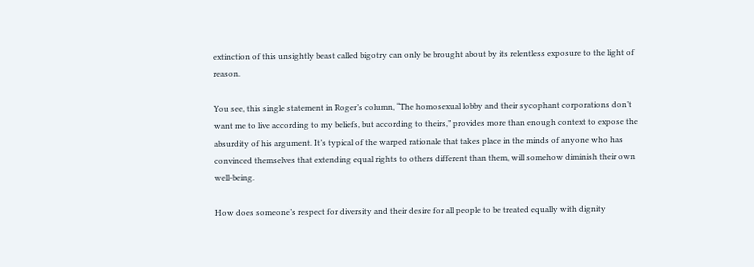extinction of this unsightly beast called bigotry can only be brought about by its relentless exposure to the light of reason.

You see, this single statement in Roger’s column, “The homosexual lobby and their sycophant corporations don’t want me to live according to my beliefs, but according to theirs,” provides more than enough context to expose the absurdity of his argument. It’s typical of the warped rationale that takes place in the minds of anyone who has convinced themselves that extending equal rights to others different than them, will somehow diminish their own well-being.

How does someone’s respect for diversity and their desire for all people to be treated equally with dignity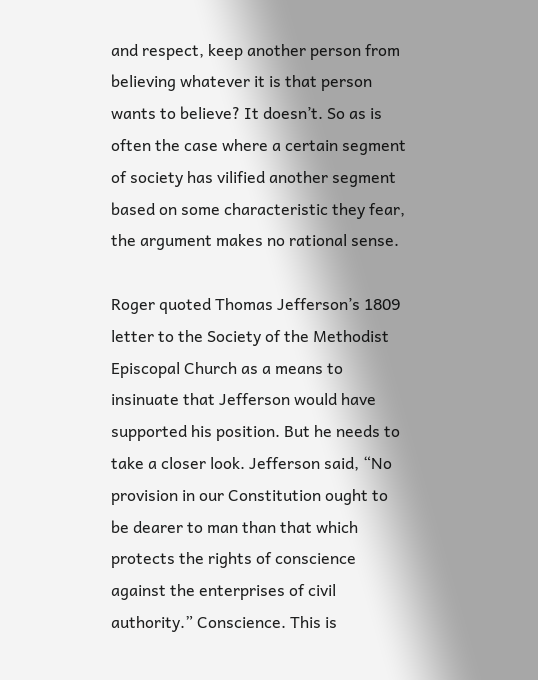and respect, keep another person from believing whatever it is that person wants to believe? It doesn’t. So as is often the case where a certain segment of society has vilified another segment based on some characteristic they fear, the argument makes no rational sense.

Roger quoted Thomas Jefferson’s 1809 letter to the Society of the Methodist Episcopal Church as a means to insinuate that Jefferson would have supported his position. But he needs to take a closer look. Jefferson said, “No provision in our Constitution ought to be dearer to man than that which protects the rights of conscience against the enterprises of civil authority.” Conscience. This is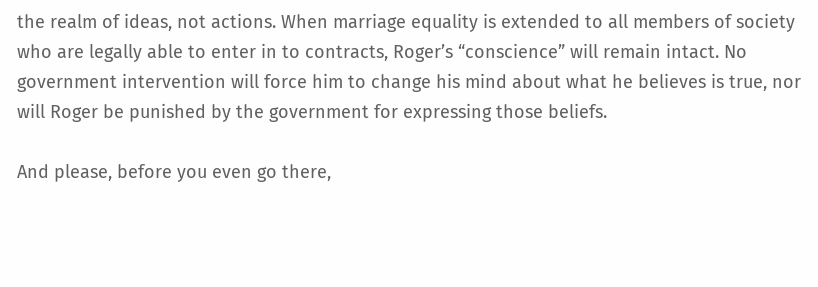the realm of ideas, not actions. When marriage equality is extended to all members of society who are legally able to enter in to contracts, Roger’s “conscience” will remain intact. No government intervention will force him to change his mind about what he believes is true, nor will Roger be punished by the government for expressing those beliefs.

And please, before you even go there,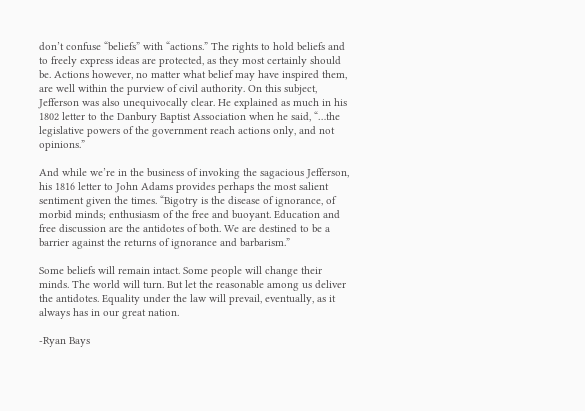don’t confuse “beliefs” with “actions.” The rights to hold beliefs and to freely express ideas are protected, as they most certainly should be. Actions however, no matter what belief may have inspired them, are well within the purview of civil authority. On this subject, Jefferson was also unequivocally clear. He explained as much in his 1802 letter to the Danbury Baptist Association when he said, “…the legislative powers of the government reach actions only, and not opinions.”

And while we’re in the business of invoking the sagacious Jefferson, his 1816 letter to John Adams provides perhaps the most salient sentiment given the times. “Bigotry is the disease of ignorance, of morbid minds; enthusiasm of the free and buoyant. Education and free discussion are the antidotes of both. We are destined to be a barrier against the returns of ignorance and barbarism.”

Some beliefs will remain intact. Some people will change their minds. The world will turn. But let the reasonable among us deliver the antidotes. Equality under the law will prevail, eventually, as it always has in our great nation.

-Ryan Bays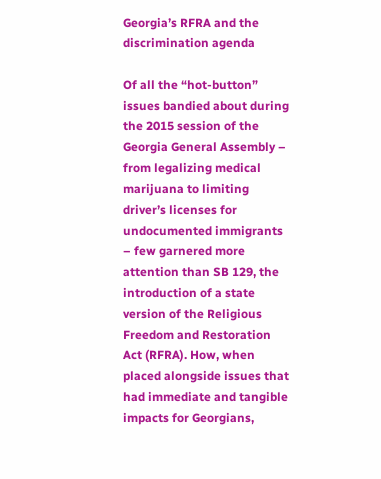Georgia’s RFRA and the discrimination agenda

Of all the “hot-button” issues bandied about during the 2015 session of the Georgia General Assembly – from legalizing medical marijuana to limiting driver’s licenses for undocumented immigrants – few garnered more attention than SB 129, the introduction of a state version of the Religious Freedom and Restoration Act (RFRA). How, when placed alongside issues that had immediate and tangible impacts for Georgians,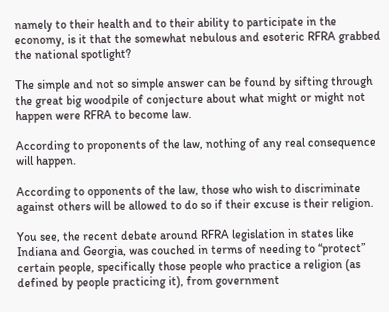namely to their health and to their ability to participate in the economy, is it that the somewhat nebulous and esoteric RFRA grabbed the national spotlight?

The simple and not so simple answer can be found by sifting through the great big woodpile of conjecture about what might or might not happen were RFRA to become law.

According to proponents of the law, nothing of any real consequence will happen.

According to opponents of the law, those who wish to discriminate against others will be allowed to do so if their excuse is their religion.

You see, the recent debate around RFRA legislation in states like Indiana and Georgia, was couched in terms of needing to “protect” certain people, specifically those people who practice a religion (as defined by people practicing it), from government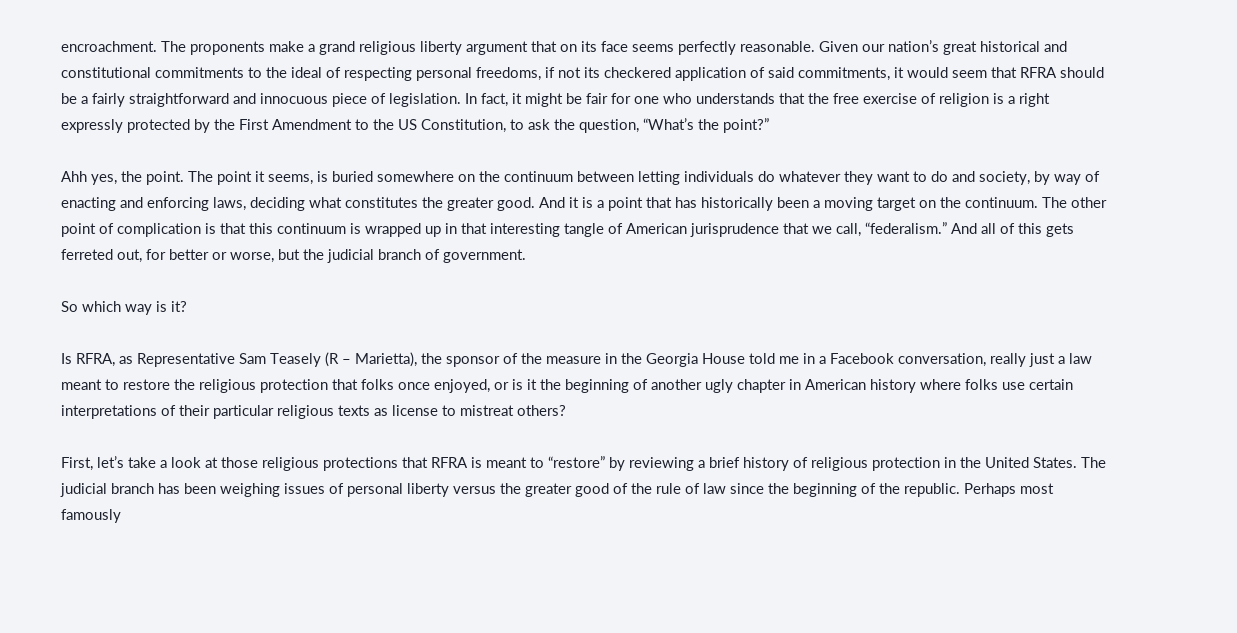encroachment. The proponents make a grand religious liberty argument that on its face seems perfectly reasonable. Given our nation’s great historical and constitutional commitments to the ideal of respecting personal freedoms, if not its checkered application of said commitments, it would seem that RFRA should be a fairly straightforward and innocuous piece of legislation. In fact, it might be fair for one who understands that the free exercise of religion is a right expressly protected by the First Amendment to the US Constitution, to ask the question, “What’s the point?”

Ahh yes, the point. The point it seems, is buried somewhere on the continuum between letting individuals do whatever they want to do and society, by way of enacting and enforcing laws, deciding what constitutes the greater good. And it is a point that has historically been a moving target on the continuum. The other point of complication is that this continuum is wrapped up in that interesting tangle of American jurisprudence that we call, “federalism.” And all of this gets ferreted out, for better or worse, but the judicial branch of government.

So which way is it?

Is RFRA, as Representative Sam Teasely (R – Marietta), the sponsor of the measure in the Georgia House told me in a Facebook conversation, really just a law meant to restore the religious protection that folks once enjoyed, or is it the beginning of another ugly chapter in American history where folks use certain interpretations of their particular religious texts as license to mistreat others?

First, let’s take a look at those religious protections that RFRA is meant to “restore” by reviewing a brief history of religious protection in the United States. The judicial branch has been weighing issues of personal liberty versus the greater good of the rule of law since the beginning of the republic. Perhaps most famously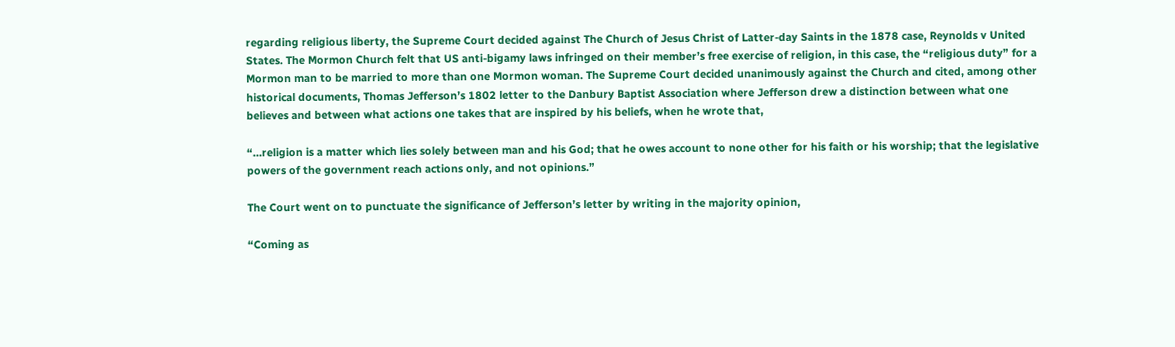regarding religious liberty, the Supreme Court decided against The Church of Jesus Christ of Latter-day Saints in the 1878 case, Reynolds v United States. The Mormon Church felt that US anti-bigamy laws infringed on their member’s free exercise of religion, in this case, the “religious duty” for a Mormon man to be married to more than one Mormon woman. The Supreme Court decided unanimously against the Church and cited, among other historical documents, Thomas Jefferson’s 1802 letter to the Danbury Baptist Association where Jefferson drew a distinction between what one believes and between what actions one takes that are inspired by his beliefs, when he wrote that,

“…religion is a matter which lies solely between man and his God; that he owes account to none other for his faith or his worship; that the legislative powers of the government reach actions only, and not opinions.”

The Court went on to punctuate the significance of Jefferson’s letter by writing in the majority opinion,

“Coming as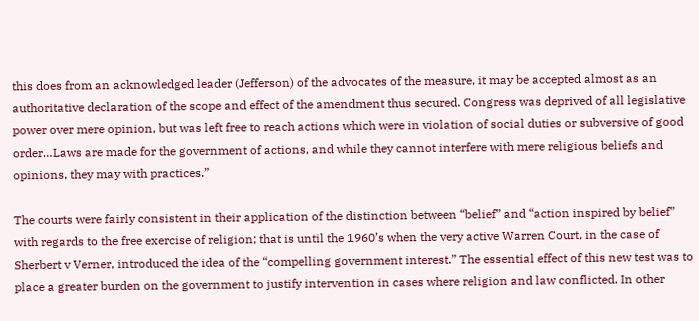this does from an acknowledged leader (Jefferson) of the advocates of the measure, it may be accepted almost as an authoritative declaration of the scope and effect of the amendment thus secured. Congress was deprived of all legislative power over mere opinion, but was left free to reach actions which were in violation of social duties or subversive of good order…Laws are made for the government of actions, and while they cannot interfere with mere religious beliefs and opinions, they may with practices.”

The courts were fairly consistent in their application of the distinction between “belief” and “action inspired by belief” with regards to the free exercise of religion; that is until the 1960’s when the very active Warren Court, in the case of Sherbert v Verner, introduced the idea of the “compelling government interest.” The essential effect of this new test was to place a greater burden on the government to justify intervention in cases where religion and law conflicted. In other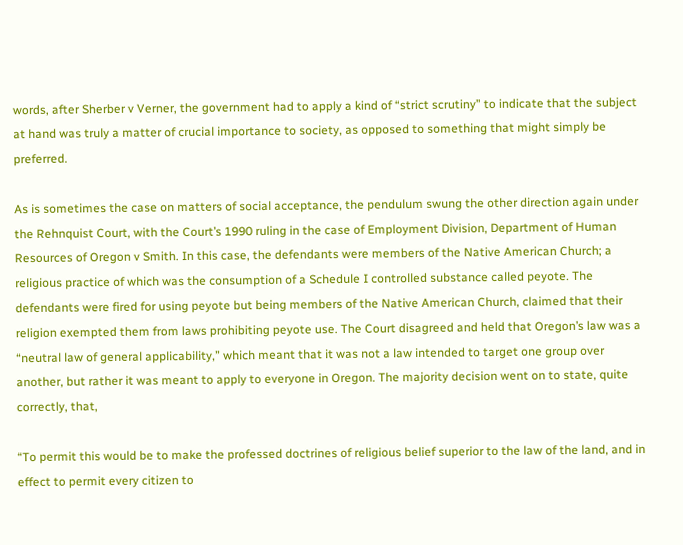words, after Sherber v Verner, the government had to apply a kind of “strict scrutiny” to indicate that the subject at hand was truly a matter of crucial importance to society, as opposed to something that might simply be preferred.

As is sometimes the case on matters of social acceptance, the pendulum swung the other direction again under the Rehnquist Court, with the Court’s 1990 ruling in the case of Employment Division, Department of Human Resources of Oregon v Smith. In this case, the defendants were members of the Native American Church; a religious practice of which was the consumption of a Schedule I controlled substance called peyote. The defendants were fired for using peyote but being members of the Native American Church, claimed that their religion exempted them from laws prohibiting peyote use. The Court disagreed and held that Oregon’s law was a “neutral law of general applicability,” which meant that it was not a law intended to target one group over another, but rather it was meant to apply to everyone in Oregon. The majority decision went on to state, quite correctly, that,

“To permit this would be to make the professed doctrines of religious belief superior to the law of the land, and in effect to permit every citizen to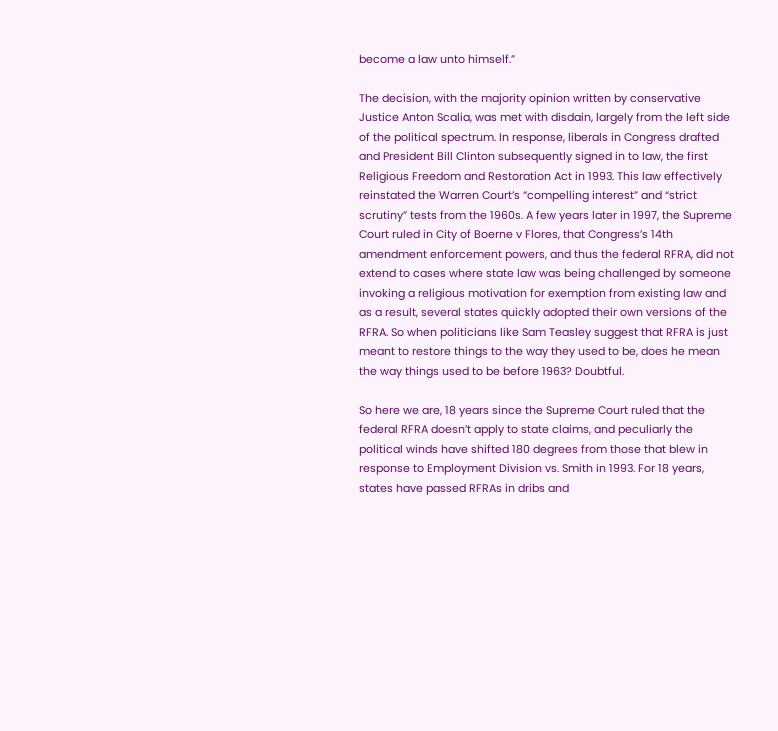become a law unto himself.”

The decision, with the majority opinion written by conservative Justice Anton Scalia, was met with disdain, largely from the left side of the political spectrum. In response, liberals in Congress drafted and President Bill Clinton subsequently signed in to law, the first Religious Freedom and Restoration Act in 1993. This law effectively reinstated the Warren Court’s “compelling interest” and “strict scrutiny” tests from the 1960s. A few years later in 1997, the Supreme Court ruled in City of Boerne v Flores, that Congress’s 14th amendment enforcement powers, and thus the federal RFRA, did not extend to cases where state law was being challenged by someone invoking a religious motivation for exemption from existing law and as a result, several states quickly adopted their own versions of the RFRA. So when politicians like Sam Teasley suggest that RFRA is just meant to restore things to the way they used to be, does he mean the way things used to be before 1963? Doubtful.

So here we are, 18 years since the Supreme Court ruled that the federal RFRA doesn’t apply to state claims, and peculiarly the political winds have shifted 180 degrees from those that blew in response to Employment Division vs. Smith in 1993. For 18 years, states have passed RFRAs in dribs and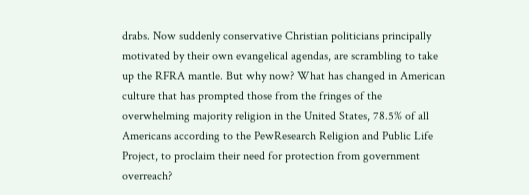drabs. Now suddenly conservative Christian politicians principally motivated by their own evangelical agendas, are scrambling to take up the RFRA mantle. But why now? What has changed in American culture that has prompted those from the fringes of the overwhelming majority religion in the United States, 78.5% of all Americans according to the PewResearch Religion and Public Life Project, to proclaim their need for protection from government overreach?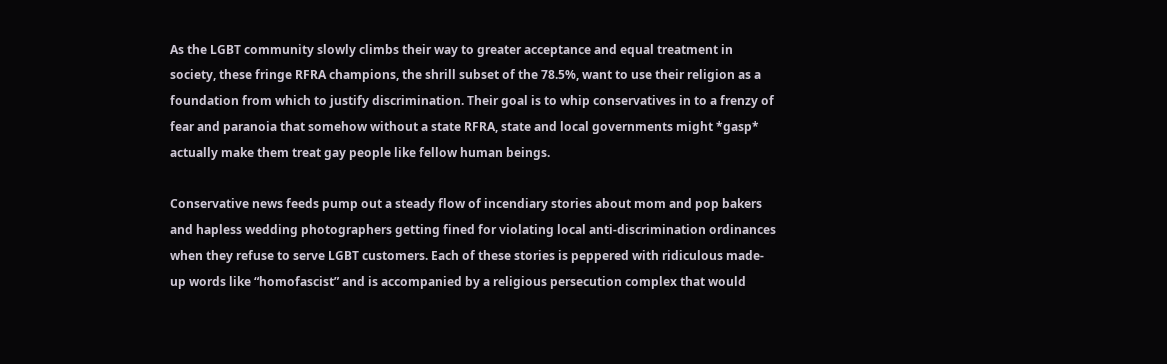As the LGBT community slowly climbs their way to greater acceptance and equal treatment in society, these fringe RFRA champions, the shrill subset of the 78.5%, want to use their religion as a foundation from which to justify discrimination. Their goal is to whip conservatives in to a frenzy of fear and paranoia that somehow without a state RFRA, state and local governments might *gasp* actually make them treat gay people like fellow human beings.

Conservative news feeds pump out a steady flow of incendiary stories about mom and pop bakers and hapless wedding photographers getting fined for violating local anti-discrimination ordinances when they refuse to serve LGBT customers. Each of these stories is peppered with ridiculous made-up words like “homofascist” and is accompanied by a religious persecution complex that would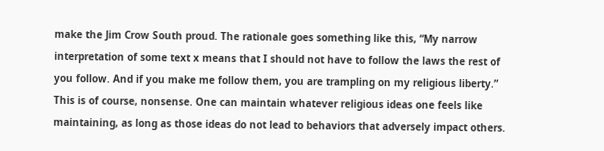make the Jim Crow South proud. The rationale goes something like this, “My narrow interpretation of some text x means that I should not have to follow the laws the rest of you follow. And if you make me follow them, you are trampling on my religious liberty.” This is of course, nonsense. One can maintain whatever religious ideas one feels like maintaining, as long as those ideas do not lead to behaviors that adversely impact others.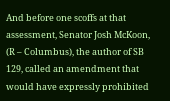And before one scoffs at that assessment, Senator Josh McKoon, (R – Columbus), the author of SB 129, called an amendment that would have expressly prohibited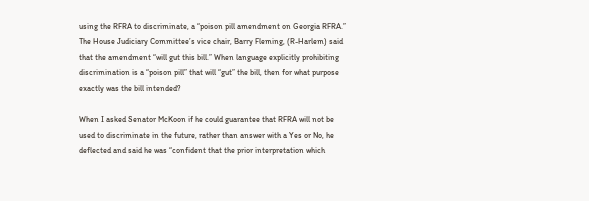using the RFRA to discriminate, a “poison pill amendment on Georgia RFRA.” The House Judiciary Committee’s vice chair, Barry Fleming, (R-Harlem) said that the amendment “will gut this bill.” When language explicitly prohibiting discrimination is a “poison pill” that will “gut” the bill, then for what purpose exactly was the bill intended?

When I asked Senator McKoon if he could guarantee that RFRA will not be used to discriminate in the future, rather than answer with a Yes or No, he deflected and said he was “confident that the prior interpretation which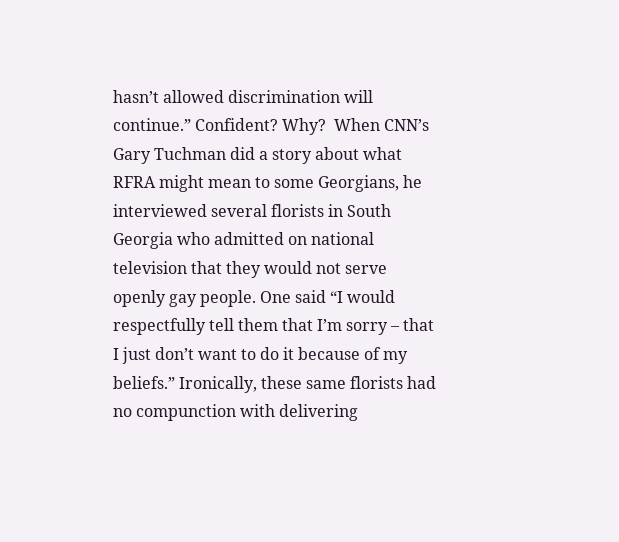hasn’t allowed discrimination will continue.” Confident? Why?  When CNN’s Gary Tuchman did a story about what RFRA might mean to some Georgians, he interviewed several florists in South Georgia who admitted on national television that they would not serve openly gay people. One said “I would respectfully tell them that I’m sorry – that I just don’t want to do it because of my beliefs.” Ironically, these same florists had no compunction with delivering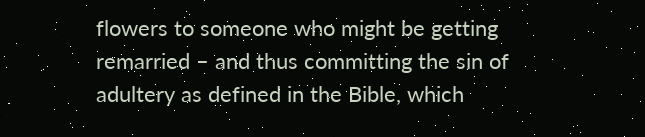flowers to someone who might be getting remarried – and thus committing the sin of adultery as defined in the Bible, which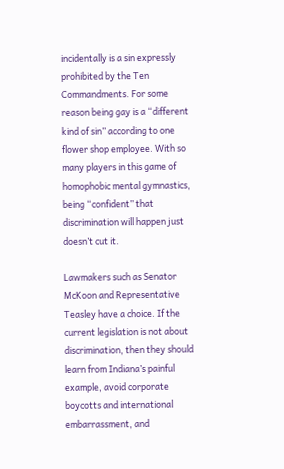incidentally is a sin expressly prohibited by the Ten Commandments. For some reason being gay is a “different kind of sin” according to one flower shop employee. With so many players in this game of homophobic mental gymnastics, being “confident” that discrimination will happen just doesn’t cut it.

Lawmakers such as Senator McKoon and Representative Teasley have a choice. If the current legislation is not about discrimination, then they should learn from Indiana’s painful example, avoid corporate boycotts and international embarrassment, and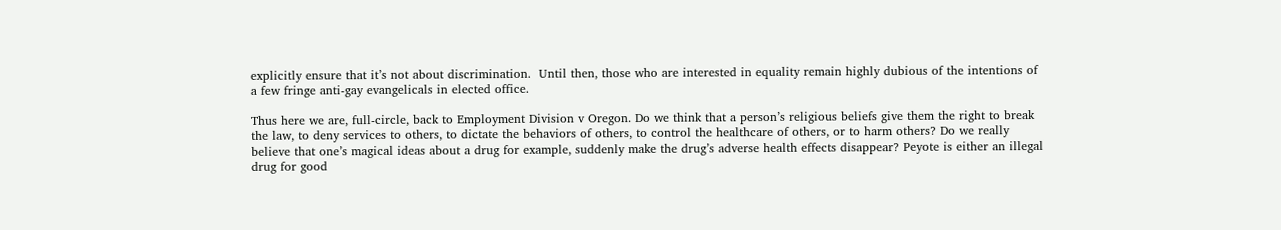explicitly ensure that it’s not about discrimination.  Until then, those who are interested in equality remain highly dubious of the intentions of a few fringe anti-gay evangelicals in elected office.

Thus here we are, full-circle, back to Employment Division v Oregon. Do we think that a person’s religious beliefs give them the right to break the law, to deny services to others, to dictate the behaviors of others, to control the healthcare of others, or to harm others? Do we really believe that one’s magical ideas about a drug for example, suddenly make the drug’s adverse health effects disappear? Peyote is either an illegal drug for good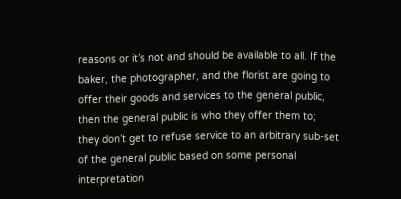reasons or it’s not and should be available to all. If the baker, the photographer, and the florist are going to offer their goods and services to the general public, then the general public is who they offer them to; they don’t get to refuse service to an arbitrary sub-set of the general public based on some personal interpretation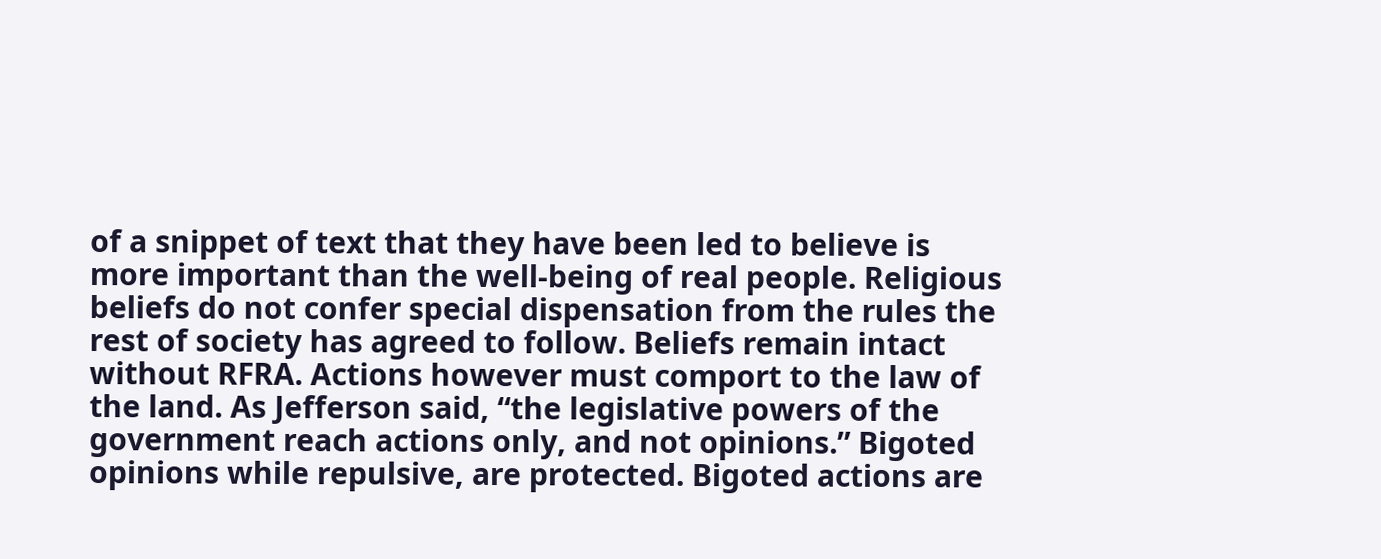of a snippet of text that they have been led to believe is more important than the well-being of real people. Religious beliefs do not confer special dispensation from the rules the rest of society has agreed to follow. Beliefs remain intact without RFRA. Actions however must comport to the law of the land. As Jefferson said, “the legislative powers of the government reach actions only, and not opinions.” Bigoted opinions while repulsive, are protected. Bigoted actions are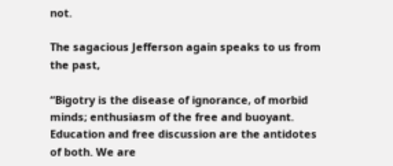not.

The sagacious Jefferson again speaks to us from the past,

“Bigotry is the disease of ignorance, of morbid minds; enthusiasm of the free and buoyant. Education and free discussion are the antidotes of both. We are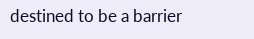destined to be a barrier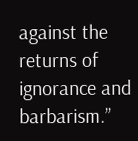against the returns of ignorance and barbarism.”